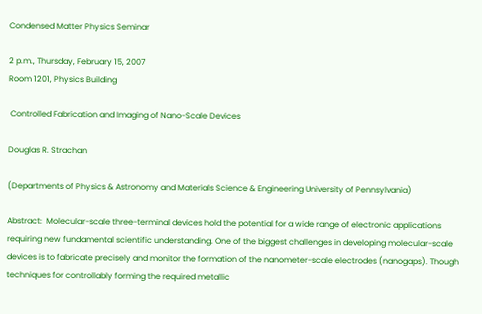Condensed Matter Physics Seminar

2 p.m., Thursday, February 15, 2007
Room 1201, Physics Building

 Controlled Fabrication and Imaging of Nano-Scale Devices

Douglas R. Strachan

(Departments of Physics & Astronomy and Materials Science & Engineering University of Pennsylvania)

Abstract:  Molecular-scale three-terminal devices hold the potential for a wide range of electronic applications requiring new fundamental scientific understanding. One of the biggest challenges in developing molecular-scale devices is to fabricate precisely and monitor the formation of the nanometer-scale electrodes (nanogaps). Though techniques for controllably forming the required metallic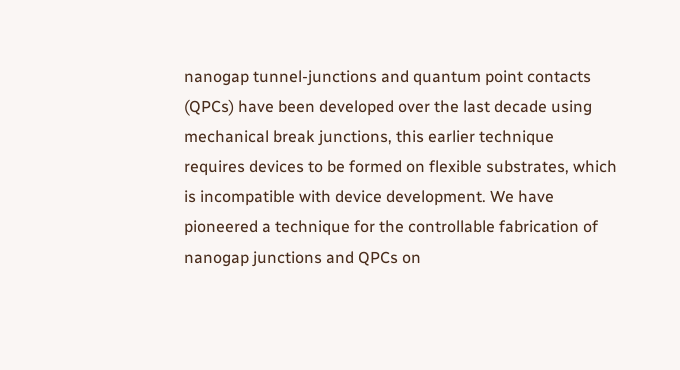nanogap tunnel-junctions and quantum point contacts (QPCs) have been developed over the last decade using mechanical break junctions, this earlier technique requires devices to be formed on flexible substrates, which is incompatible with device development. We have pioneered a technique for the controllable fabrication of nanogap junctions and QPCs on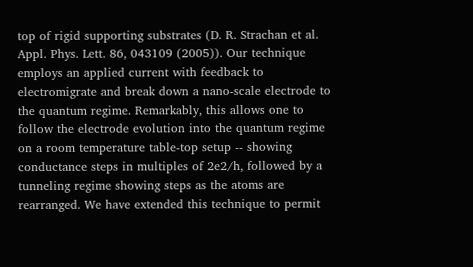top of rigid supporting substrates (D. R. Strachan et al. Appl. Phys. Lett. 86, 043109 (2005)). Our technique employs an applied current with feedback to electromigrate and break down a nano-scale electrode to the quantum regime. Remarkably, this allows one to follow the electrode evolution into the quantum regime on a room temperature table-top setup -- showing conductance steps in multiples of 2e2/h, followed by a tunneling regime showing steps as the atoms are rearranged. We have extended this technique to permit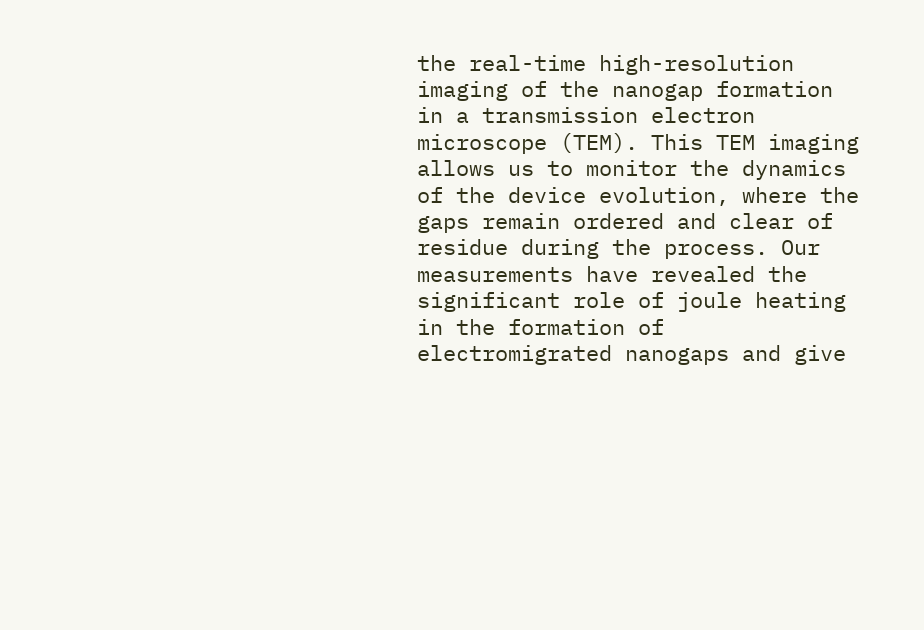the real-time high-resolution imaging of the nanogap formation in a transmission electron microscope (TEM). This TEM imaging allows us to monitor the dynamics of the device evolution, where the gaps remain ordered and clear of residue during the process. Our measurements have revealed the significant role of joule heating in the formation of electromigrated nanogaps and give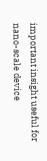important insight useful for nano-scale device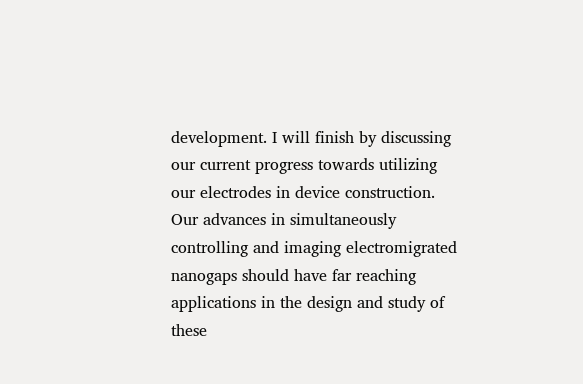development. I will finish by discussing our current progress towards utilizing our electrodes in device construction. Our advances in simultaneously controlling and imaging electromigrated nanogaps should have far reaching applications in the design and study of these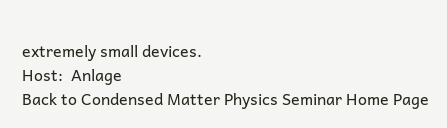extremely small devices.
Host:  Anlage
Back to Condensed Matter Physics Seminar Home Page